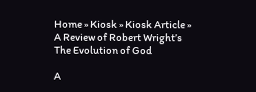Home » Kiosk » Kiosk Article » A Review of Robert Wright’s The Evolution of God

A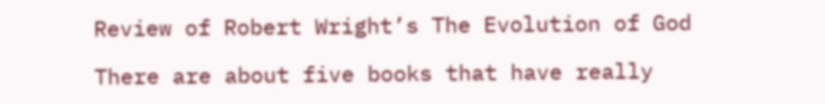Review of Robert Wright’s The Evolution of God

There are about five books that have really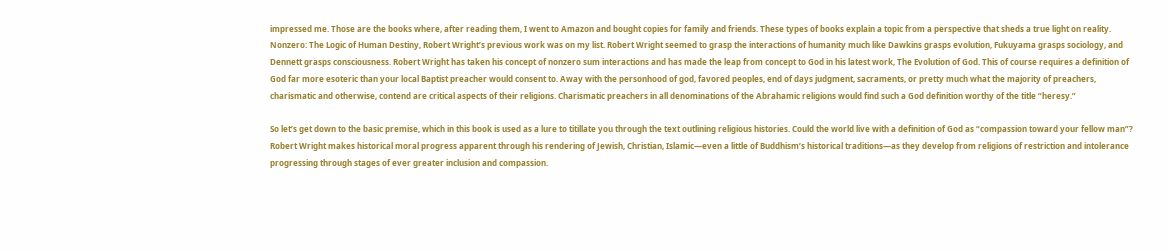impressed me. Those are the books where, after reading them, I went to Amazon and bought copies for family and friends. These types of books explain a topic from a perspective that sheds a true light on reality. Nonzero: The Logic of Human Destiny, Robert Wright’s previous work was on my list. Robert Wright seemed to grasp the interactions of humanity much like Dawkins grasps evolution, Fukuyama grasps sociology, and Dennett grasps consciousness. Robert Wright has taken his concept of nonzero sum interactions and has made the leap from concept to God in his latest work, The Evolution of God. This of course requires a definition of God far more esoteric than your local Baptist preacher would consent to. Away with the personhood of god, favored peoples, end of days judgment, sacraments, or pretty much what the majority of preachers, charismatic and otherwise, contend are critical aspects of their religions. Charismatic preachers in all denominations of the Abrahamic religions would find such a God definition worthy of the title “heresy.”

So let’s get down to the basic premise, which in this book is used as a lure to titillate you through the text outlining religious histories. Could the world live with a definition of God as “compassion toward your fellow man”? Robert Wright makes historical moral progress apparent through his rendering of Jewish, Christian, Islamic—even a little of Buddhism’s historical traditions—as they develop from religions of restriction and intolerance progressing through stages of ever greater inclusion and compassion.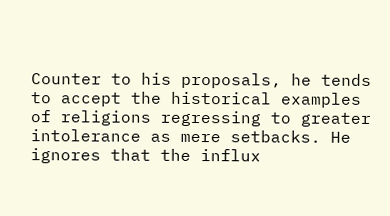Counter to his proposals, he tends to accept the historical examples of religions regressing to greater intolerance as mere setbacks. He ignores that the influx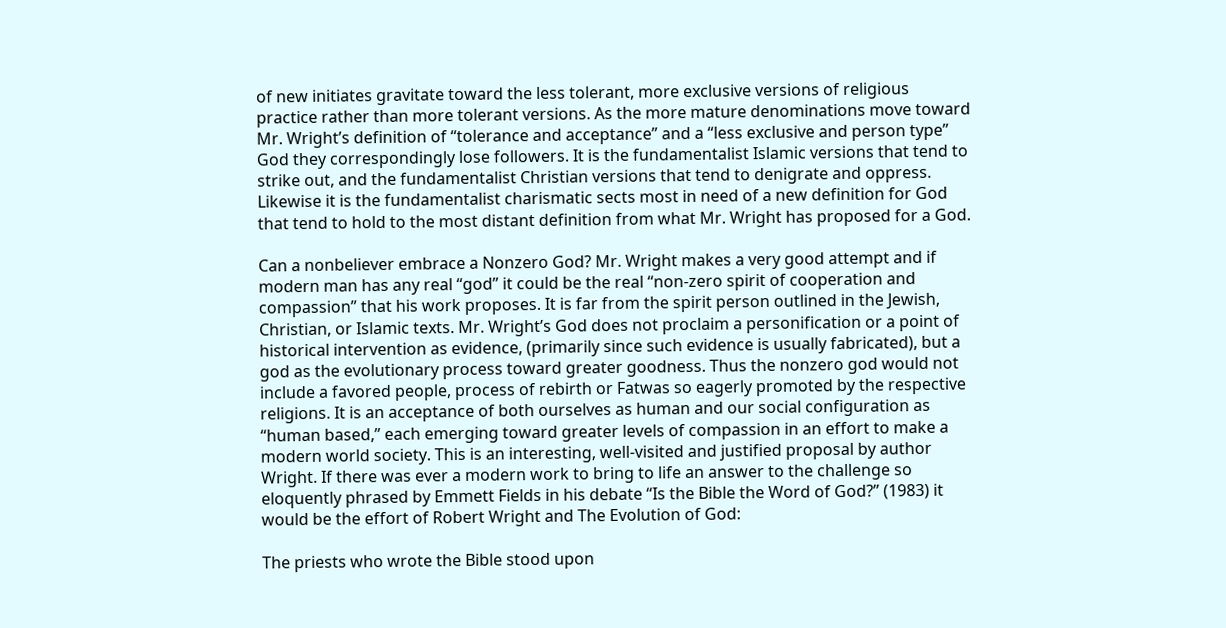of new initiates gravitate toward the less tolerant, more exclusive versions of religious practice rather than more tolerant versions. As the more mature denominations move toward Mr. Wright’s definition of “tolerance and acceptance” and a “less exclusive and person type” God they correspondingly lose followers. It is the fundamentalist Islamic versions that tend to strike out, and the fundamentalist Christian versions that tend to denigrate and oppress. Likewise it is the fundamentalist charismatic sects most in need of a new definition for God that tend to hold to the most distant definition from what Mr. Wright has proposed for a God.

Can a nonbeliever embrace a Nonzero God? Mr. Wright makes a very good attempt and if modern man has any real “god” it could be the real “non-zero spirit of cooperation and compassion” that his work proposes. It is far from the spirit person outlined in the Jewish, Christian, or Islamic texts. Mr. Wright’s God does not proclaim a personification or a point of historical intervention as evidence, (primarily since such evidence is usually fabricated), but a god as the evolutionary process toward greater goodness. Thus the nonzero god would not include a favored people, process of rebirth or Fatwas so eagerly promoted by the respective religions. It is an acceptance of both ourselves as human and our social configuration as “human based,” each emerging toward greater levels of compassion in an effort to make a modern world society. This is an interesting, well-visited and justified proposal by author Wright. If there was ever a modern work to bring to life an answer to the challenge so eloquently phrased by Emmett Fields in his debate “Is the Bible the Word of God?” (1983) it would be the effort of Robert Wright and The Evolution of God:

The priests who wrote the Bible stood upon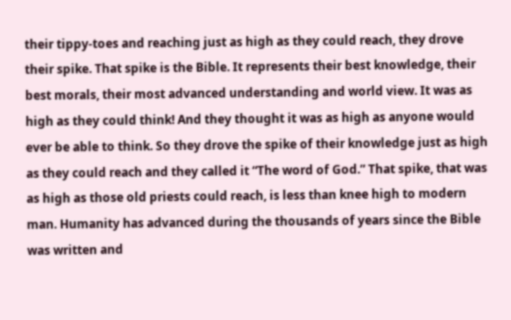their tippy-toes and reaching just as high as they could reach, they drove their spike. That spike is the Bible. It represents their best knowledge, their best morals, their most advanced understanding and world view. It was as high as they could think! And they thought it was as high as anyone would ever be able to think. So they drove the spike of their knowledge just as high as they could reach and they called it “The word of God.” That spike, that was as high as those old priests could reach, is less than knee high to modern man. Humanity has advanced during the thousands of years since the Bible was written and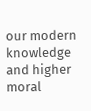our modern knowledge and higher moral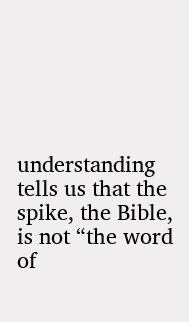understanding tells us that the spike, the Bible, is not “the word of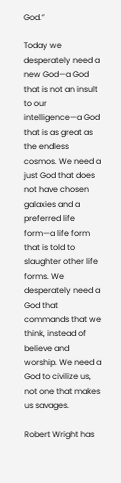God.”

Today we desperately need a new God—a God that is not an insult to our intelligence—a God that is as great as the endless cosmos. We need a just God that does not have chosen galaxies and a preferred life form—a life form that is told to slaughter other life forms. We desperately need a God that commands that we think, instead of believe and worship. We need a God to civilize us, not one that makes us savages.

Robert Wright has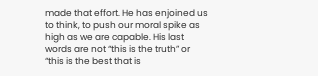made that effort. He has enjoined us to think, to push our moral spike as high as we are capable. His last words are not “this is the truth” or “this is the best that is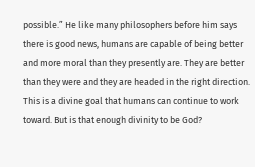possible.” He like many philosophers before him says there is good news, humans are capable of being better and more moral than they presently are. They are better than they were and they are headed in the right direction. This is a divine goal that humans can continue to work toward. But is that enough divinity to be God?